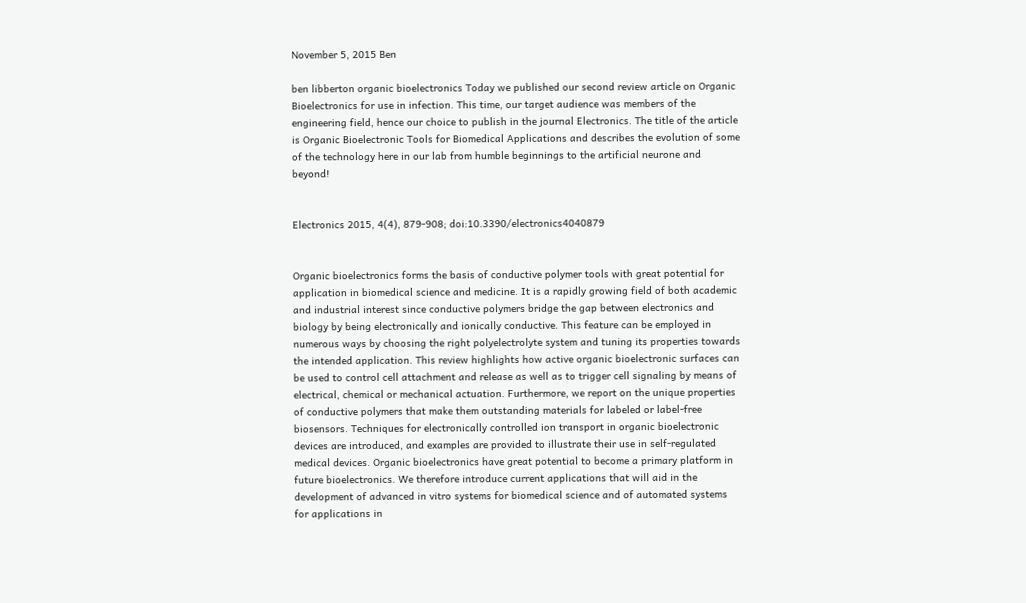November 5, 2015 Ben

ben libberton organic bioelectronics Today we published our second review article on Organic Bioelectronics for use in infection. This time, our target audience was members of the engineering field, hence our choice to publish in the journal Electronics. The title of the article is Organic Bioelectronic Tools for Biomedical Applications and describes the evolution of some of the technology here in our lab from humble beginnings to the artificial neurone and beyond!


Electronics 2015, 4(4), 879-908; doi:10.3390/electronics4040879


Organic bioelectronics forms the basis of conductive polymer tools with great potential for application in biomedical science and medicine. It is a rapidly growing field of both academic and industrial interest since conductive polymers bridge the gap between electronics and biology by being electronically and ionically conductive. This feature can be employed in numerous ways by choosing the right polyelectrolyte system and tuning its properties towards the intended application. This review highlights how active organic bioelectronic surfaces can be used to control cell attachment and release as well as to trigger cell signaling by means of electrical, chemical or mechanical actuation. Furthermore, we report on the unique properties of conductive polymers that make them outstanding materials for labeled or label-free biosensors. Techniques for electronically controlled ion transport in organic bioelectronic devices are introduced, and examples are provided to illustrate their use in self-regulated medical devices. Organic bioelectronics have great potential to become a primary platform in future bioelectronics. We therefore introduce current applications that will aid in the development of advanced in vitro systems for biomedical science and of automated systems for applications in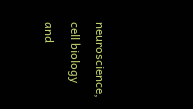neuroscience, cell biology and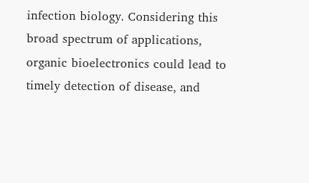infection biology. Considering this broad spectrum of applications, organic bioelectronics could lead to timely detection of disease, and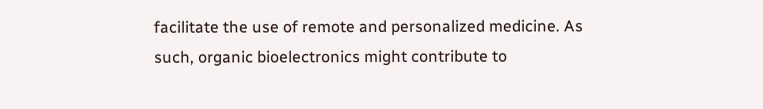facilitate the use of remote and personalized medicine. As such, organic bioelectronics might contribute to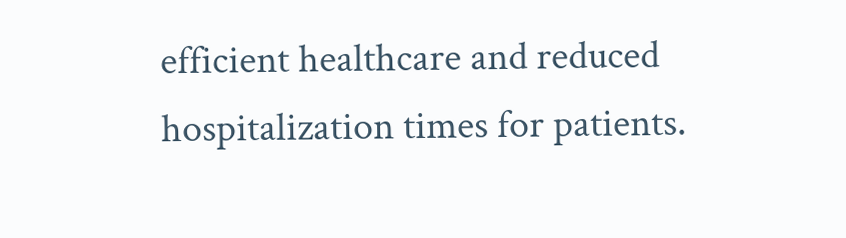efficient healthcare and reduced hospitalization times for patients.